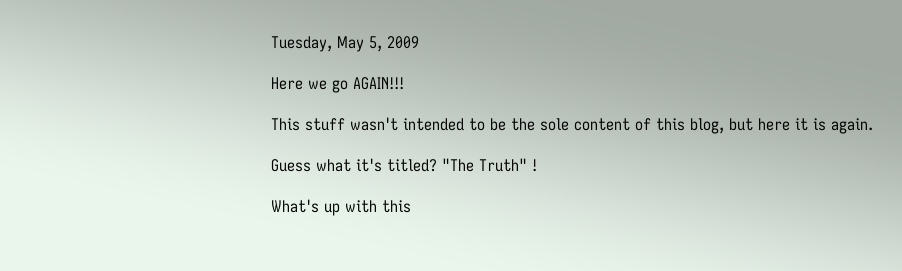Tuesday, May 5, 2009

Here we go AGAIN!!!

This stuff wasn't intended to be the sole content of this blog, but here it is again.

Guess what it's titled? "The Truth" !

What's up with this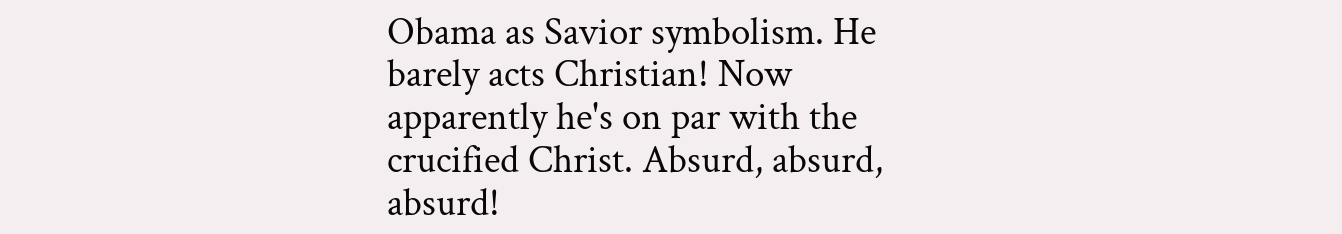Obama as Savior symbolism. He barely acts Christian! Now apparently he's on par with the crucified Christ. Absurd, absurd, absurd!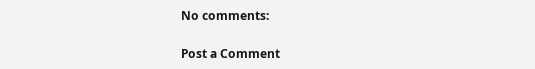No comments:

Post a Comment